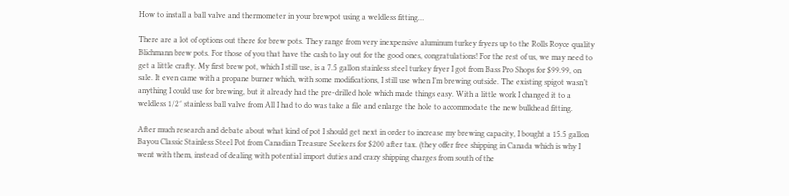How to install a ball valve and thermometer in your brewpot using a weldless fitting…

There are a lot of options out there for brew pots. They range from very inexpensive aluminum turkey fryers up to the Rolls Royce quality Blichmann brew pots. For those of you that have the cash to lay out for the good ones, congratulations! For the rest of us, we may need to get a little crafty. My first brew pot, which I still use, is a 7.5 gallon stainless steel turkey fryer I got from Bass Pro Shops for $99.99, on sale. It even came with a propane burner which, with some modifications, I still use when I’m brewing outside. The existing spigot wasn’t anything I could use for brewing, but it already had the pre-drilled hole which made things easy. With a little work I changed it to a weldless 1/2″ stainless ball valve from All I had to do was take a file and enlarge the hole to accommodate the new bulkhead fitting.

After much research and debate about what kind of pot I should get next in order to increase my brewing capacity, I bought a 15.5 gallon Bayou Classic Stainless Steel Pot from Canadian Treasure Seekers for $200 after tax. (they offer free shipping in Canada which is why I went with them, instead of dealing with potential import duties and crazy shipping charges from south of the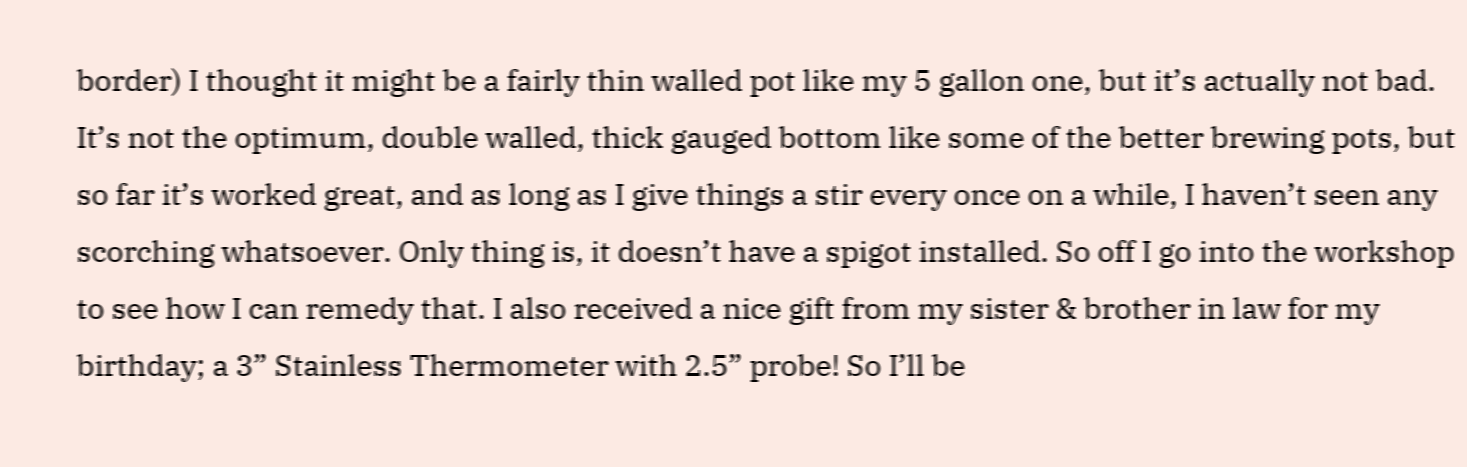border) I thought it might be a fairly thin walled pot like my 5 gallon one, but it’s actually not bad. It’s not the optimum, double walled, thick gauged bottom like some of the better brewing pots, but so far it’s worked great, and as long as I give things a stir every once on a while, I haven’t seen any scorching whatsoever. Only thing is, it doesn’t have a spigot installed. So off I go into the workshop to see how I can remedy that. I also received a nice gift from my sister & brother in law for my birthday; a 3” Stainless Thermometer with 2.5” probe! So I’ll be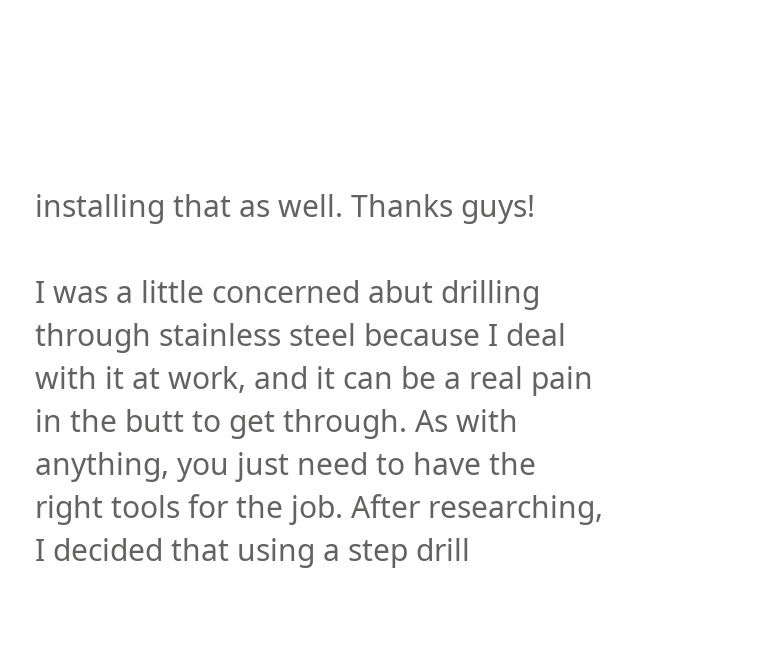installing that as well. Thanks guys!

I was a little concerned abut drilling through stainless steel because I deal with it at work, and it can be a real pain in the butt to get through. As with anything, you just need to have the right tools for the job. After researching, I decided that using a step drill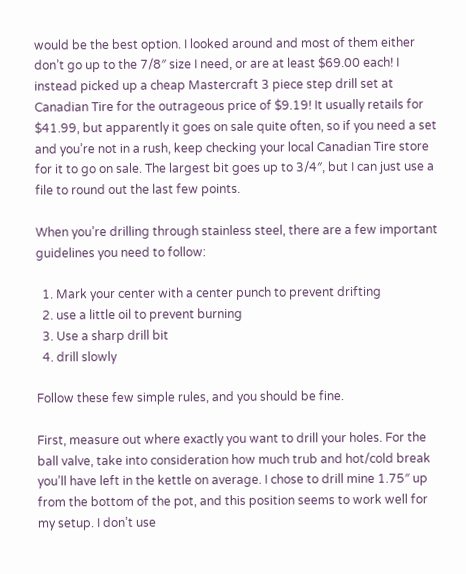would be the best option. I looked around and most of them either don’t go up to the 7/8″ size I need, or are at least $69.00 each! I instead picked up a cheap Mastercraft 3 piece step drill set at Canadian Tire for the outrageous price of $9.19! It usually retails for $41.99, but apparently it goes on sale quite often, so if you need a set and you’re not in a rush, keep checking your local Canadian Tire store for it to go on sale. The largest bit goes up to 3/4″, but I can just use a file to round out the last few points.

When you’re drilling through stainless steel, there are a few important guidelines you need to follow:

  1. Mark your center with a center punch to prevent drifting
  2. use a little oil to prevent burning
  3. Use a sharp drill bit
  4. drill slowly

Follow these few simple rules, and you should be fine.

First, measure out where exactly you want to drill your holes. For the ball valve, take into consideration how much trub and hot/cold break you’ll have left in the kettle on average. I chose to drill mine 1.75″ up from the bottom of the pot, and this position seems to work well for my setup. I don’t use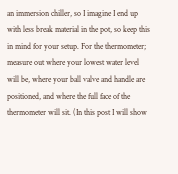an immersion chiller, so I imagine I end up with less break material in the pot, so keep this in mind for your setup. For the thermometer; measure out where your lowest water level will be, where your ball valve and handle are positioned, and where the full face of the thermometer will sit. (In this post I will show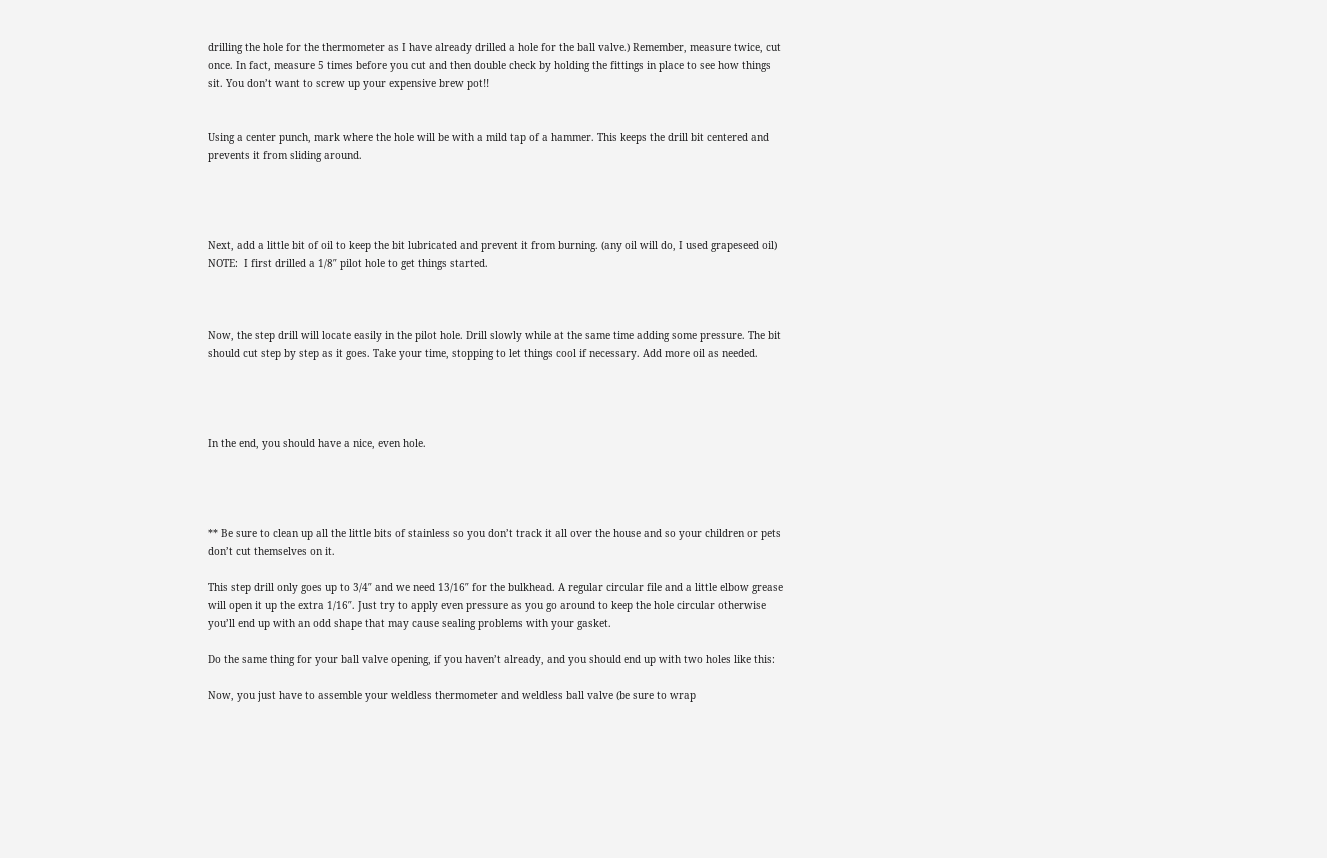drilling the hole for the thermometer as I have already drilled a hole for the ball valve.) Remember, measure twice, cut once. In fact, measure 5 times before you cut and then double check by holding the fittings in place to see how things sit. You don’t want to screw up your expensive brew pot!!


Using a center punch, mark where the hole will be with a mild tap of a hammer. This keeps the drill bit centered and prevents it from sliding around.




Next, add a little bit of oil to keep the bit lubricated and prevent it from burning. (any oil will do, I used grapeseed oil) NOTE:  I first drilled a 1/8″ pilot hole to get things started.



Now, the step drill will locate easily in the pilot hole. Drill slowly while at the same time adding some pressure. The bit should cut step by step as it goes. Take your time, stopping to let things cool if necessary. Add more oil as needed.




In the end, you should have a nice, even hole.




** Be sure to clean up all the little bits of stainless so you don’t track it all over the house and so your children or pets don’t cut themselves on it.

This step drill only goes up to 3/4″ and we need 13/16″ for the bulkhead. A regular circular file and a little elbow grease will open it up the extra 1/16″. Just try to apply even pressure as you go around to keep the hole circular otherwise you’ll end up with an odd shape that may cause sealing problems with your gasket.

Do the same thing for your ball valve opening, if you haven’t already, and you should end up with two holes like this:

Now, you just have to assemble your weldless thermometer and weldless ball valve (be sure to wrap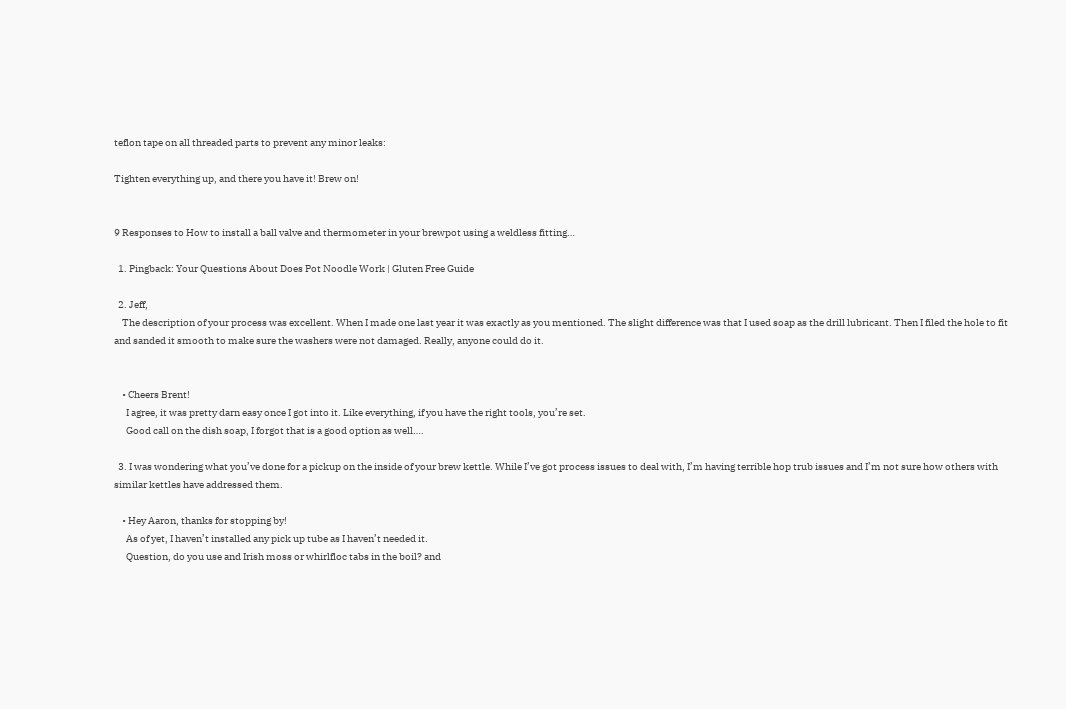teflon tape on all threaded parts to prevent any minor leaks:

Tighten everything up, and there you have it! Brew on!


9 Responses to How to install a ball valve and thermometer in your brewpot using a weldless fitting…

  1. Pingback: Your Questions About Does Pot Noodle Work | Gluten Free Guide

  2. Jeff,
    The description of your process was excellent. When I made one last year it was exactly as you mentioned. The slight difference was that I used soap as the drill lubricant. Then I filed the hole to fit and sanded it smooth to make sure the washers were not damaged. Really, anyone could do it.


    • Cheers Brent!
      I agree, it was pretty darn easy once I got into it. Like everything, if you have the right tools, you’re set.
      Good call on the dish soap, I forgot that is a good option as well….

  3. I was wondering what you’ve done for a pickup on the inside of your brew kettle. While I’ve got process issues to deal with, I’m having terrible hop trub issues and I’m not sure how others with similar kettles have addressed them.

    • Hey Aaron, thanks for stopping by!
      As of yet, I haven’t installed any pick up tube as I haven’t needed it.
      Question, do you use and Irish moss or whirlfloc tabs in the boil? and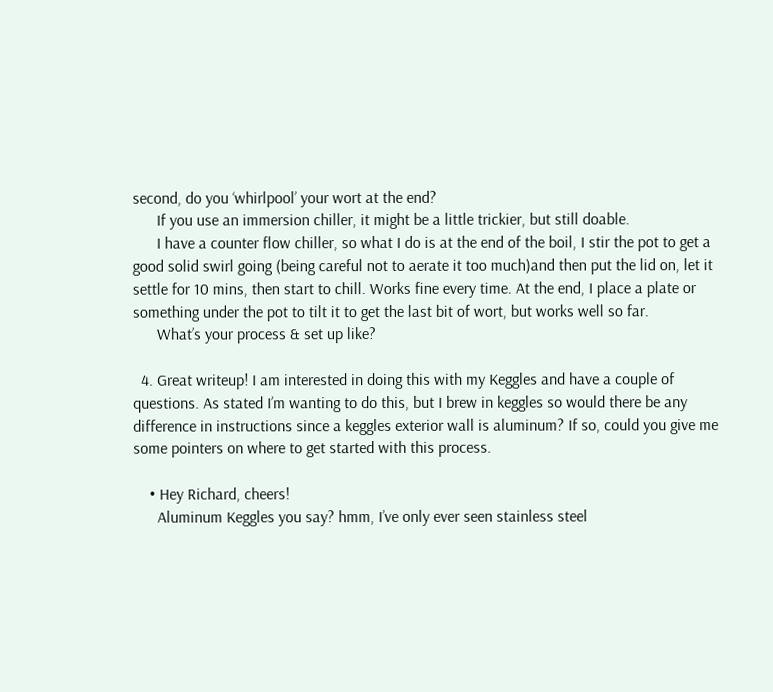second, do you ‘whirlpool’ your wort at the end?
      If you use an immersion chiller, it might be a little trickier, but still doable.
      I have a counter flow chiller, so what I do is at the end of the boil, I stir the pot to get a good solid swirl going (being careful not to aerate it too much)and then put the lid on, let it settle for 10 mins, then start to chill. Works fine every time. At the end, I place a plate or something under the pot to tilt it to get the last bit of wort, but works well so far.
      What’s your process & set up like?

  4. Great writeup! I am interested in doing this with my Keggles and have a couple of questions. As stated I’m wanting to do this, but I brew in keggles so would there be any difference in instructions since a keggles exterior wall is aluminum? If so, could you give me some pointers on where to get started with this process.

    • Hey Richard, cheers!
      Aluminum Keggles you say? hmm, I’ve only ever seen stainless steel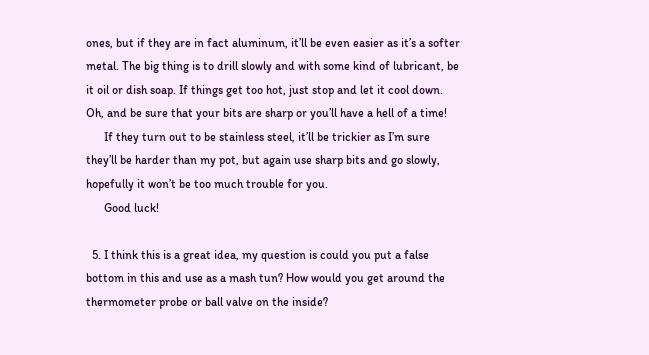ones, but if they are in fact aluminum, it’ll be even easier as it’s a softer metal. The big thing is to drill slowly and with some kind of lubricant, be it oil or dish soap. If things get too hot, just stop and let it cool down. Oh, and be sure that your bits are sharp or you’ll have a hell of a time!
      If they turn out to be stainless steel, it’ll be trickier as I’m sure they’ll be harder than my pot, but again use sharp bits and go slowly, hopefully it won’t be too much trouble for you.
      Good luck!

  5. I think this is a great idea, my question is could you put a false bottom in this and use as a mash tun? How would you get around the thermometer probe or ball valve on the inside?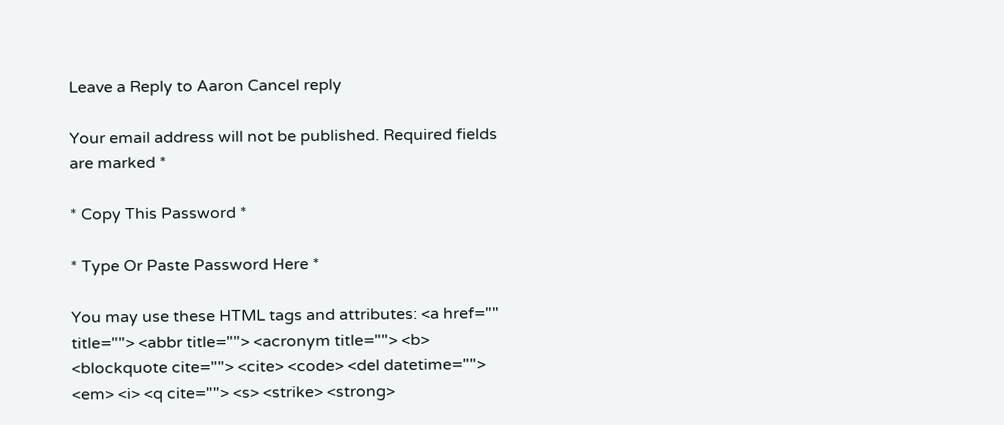Leave a Reply to Aaron Cancel reply

Your email address will not be published. Required fields are marked *

* Copy This Password *

* Type Or Paste Password Here *

You may use these HTML tags and attributes: <a href="" title=""> <abbr title=""> <acronym title=""> <b> <blockquote cite=""> <cite> <code> <del datetime=""> <em> <i> <q cite=""> <s> <strike> <strong>